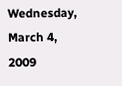Wednesday, March 4, 2009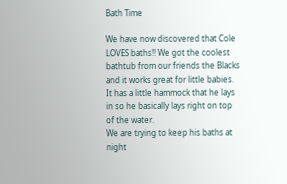Bath Time

We have now discovered that Cole LOVES baths!! We got the coolest bathtub from our friends the Blacks and it works great for little babies. It has a little hammock that he lays in so he basically lays right on top of the water.
We are trying to keep his baths at night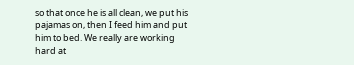so that once he is all clean, we put his pajamas on, then I feed him and put him to bed. We really are working hard at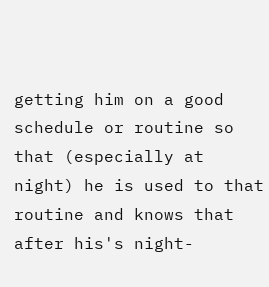getting him on a good schedule or routine so that (especially at night) he is used to that routine and knows that after his's night-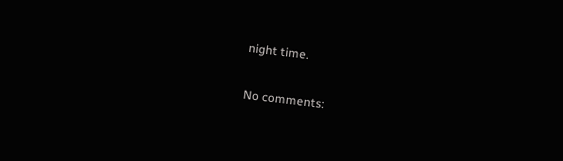night time.

No comments: